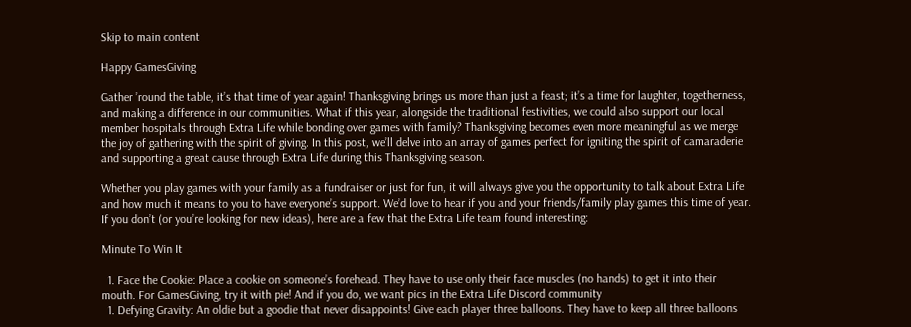Skip to main content

Happy GamesGiving

Gather ’round the table, it’s that time of year again! Thanksgiving brings us more than just a feast; it’s a time for laughter, togetherness, and making a difference in our communities. What if this year, alongside the traditional festivities, we could also support our local member hospitals through Extra Life while bonding over games with family? Thanksgiving becomes even more meaningful as we merge the joy of gathering with the spirit of giving. In this post, we’ll delve into an array of games perfect for igniting the spirit of camaraderie and supporting a great cause through Extra Life during this Thanksgiving season.

Whether you play games with your family as a fundraiser or just for fun, it will always give you the opportunity to talk about Extra Life and how much it means to you to have everyone’s support. We’d love to hear if you and your friends/family play games this time of year. If you don’t (or you’re looking for new ideas), here are a few that the Extra Life team found interesting:

Minute To Win It

  1. Face the Cookie: Place a cookie on someone’s forehead. They have to use only their face muscles (no hands) to get it into their mouth. For GamesGiving, try it with pie! And if you do, we want pics in the Extra Life Discord community
  1. Defying Gravity: An oldie but a goodie that never disappoints! Give each player three balloons. They have to keep all three balloons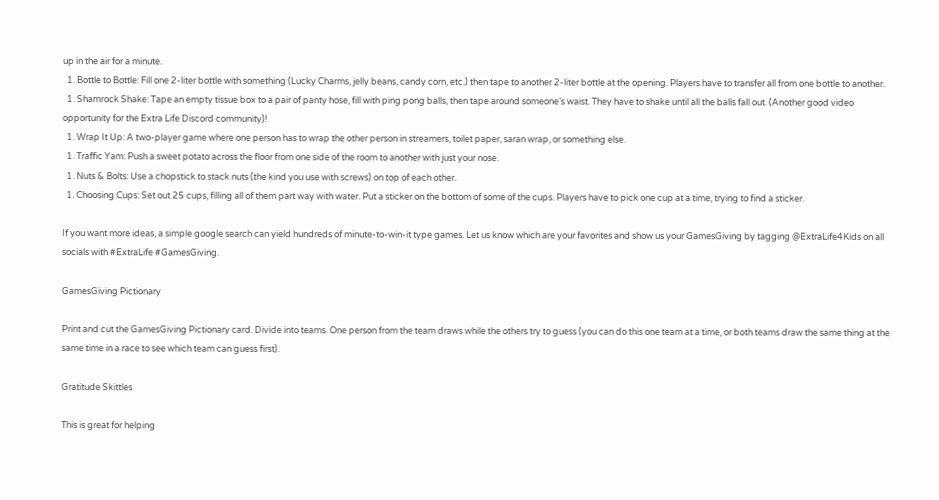up in the air for a minute.
  1. Bottle to Bottle: Fill one 2-liter bottle with something (Lucky Charms, jelly beans, candy corn, etc.) then tape to another 2-liter bottle at the opening. Players have to transfer all from one bottle to another.
  1. Shamrock Shake: Tape an empty tissue box to a pair of panty hose, fill with ping pong balls, then tape around someone’s waist. They have to shake until all the balls fall out. (Another good video opportunity for the Extra Life Discord community)!
  1. Wrap It Up: A two-player game where one person has to wrap the other person in streamers, toilet paper, saran wrap, or something else.
  1. Traffic Yam: Push a sweet potato across the floor from one side of the room to another with just your nose.
  1. Nuts & Bolts: Use a chopstick to stack nuts (the kind you use with screws) on top of each other.
  1. Choosing Cups: Set out 25 cups, filling all of them part way with water. Put a sticker on the bottom of some of the cups. Players have to pick one cup at a time, trying to find a sticker.

If you want more ideas, a simple google search can yield hundreds of minute-to-win-it type games. Let us know which are your favorites and show us your GamesGiving by tagging @ExtraLife4Kids on all socials with #ExtraLife #GamesGiving.

GamesGiving Pictionary

Print and cut the GamesGiving Pictionary card. Divide into teams. One person from the team draws while the others try to guess (you can do this one team at a time, or both teams draw the same thing at the same time in a race to see which team can guess first).

Gratitude Skittles

This is great for helping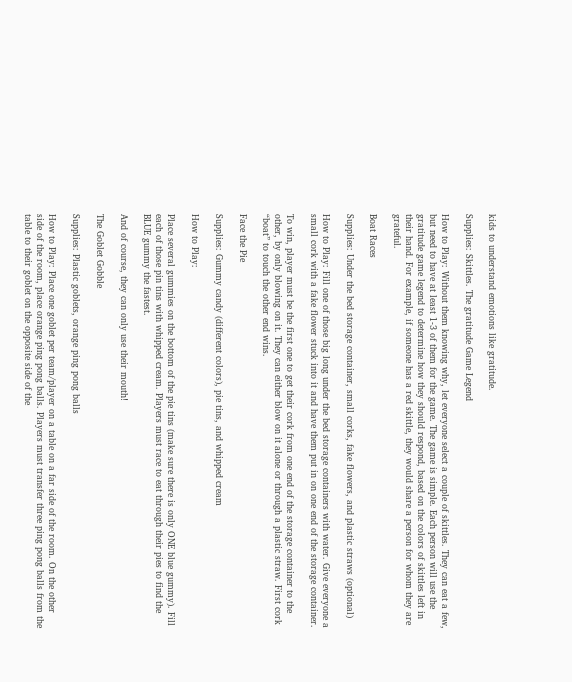kids to understand emotions like gratitude.

Supplies: Skittles. The gratitude Game Legend

How to Play: Without them knowing why, let everyone select a couple of skittles. They can eat a few, but need to have at least 1-3 of them for the game. The game is simple. Each person will use the gratitude game legend to determine how they should respond, based on the colors of skittles left in their hand. For example, if someone has a red skittle, they would share a person for whom they are grateful.

Boat Races

Supplies: Under the bed storage container, small corks, fake flowers, and plastic straws (optional)

How to Play: Fill one of those big long under the bed storage containers with water. Give everyone a small cork with a fake flower stuck into it and have them put in on one end of the storage container.

To win, player must be the first one to get their cork from one end of the storage container to the other, by only blowing on it. They can either blow on it alone or through a plastic straw. First cork “boat” to touch the other end wins.

Face the Pie

Supplies: Gummy candy (different colors), pie tins, and whipped cream

How to Play:

Place several gummies on the bottom of the pie tins (make sure there is only ONE blue gummy). Fill each of those pin tins with whipped cream. Players must race to eat through their pies to find the BLUE gummy the fastest.

And of course, they can only use their mouth!

The Goblet Gobble

Supplies: Plastic goblets, orange ping pong balls

How to Play: Place one goblet per team/player on a table on a far side of the room. On the other side of the room, place orange ping pong balls. Players must transfer three ping pong balls from the table to their goblet on the opposite side of the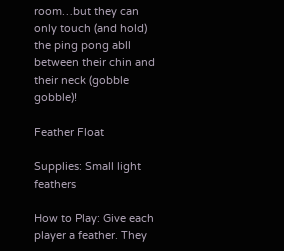room…but they can only touch (and hold) the ping pong abll between their chin and their neck (gobble gobble)!

Feather Float

Supplies: Small light feathers

How to Play: Give each player a feather. They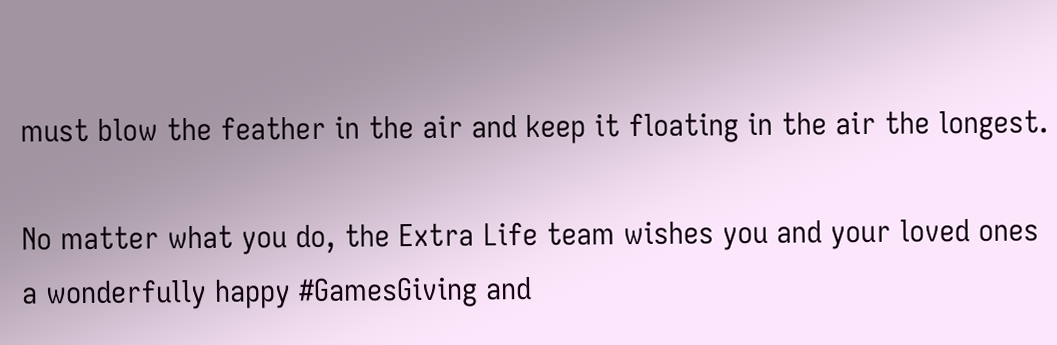must blow the feather in the air and keep it floating in the air the longest.

No matter what you do, the Extra Life team wishes you and your loved ones a wonderfully happy #GamesGiving and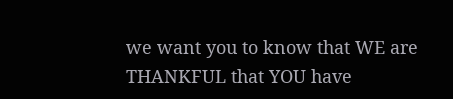we want you to know that WE are THANKFUL that YOU have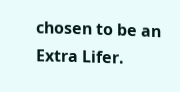chosen to be an Extra Lifer.